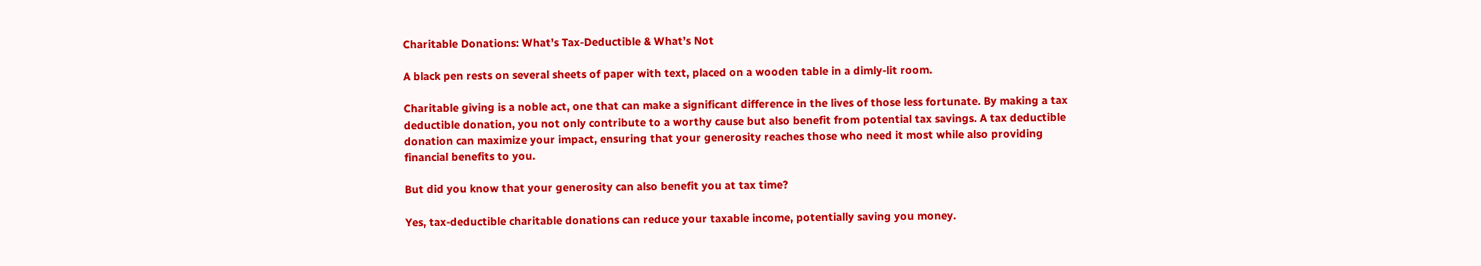Charitable Donations: What’s Tax-Deductible & What’s Not

A black pen rests on several sheets of paper with text, placed on a wooden table in a dimly-lit room.

Charitable giving is a noble act, one that can make a significant difference in the lives of those less fortunate. By making a tax deductible donation, you not only contribute to a worthy cause but also benefit from potential tax savings. A tax deductible donation can maximize your impact, ensuring that your generosity reaches those who need it most while also providing financial benefits to you.

But did you know that your generosity can also benefit you at tax time?

Yes, tax-deductible charitable donations can reduce your taxable income, potentially saving you money.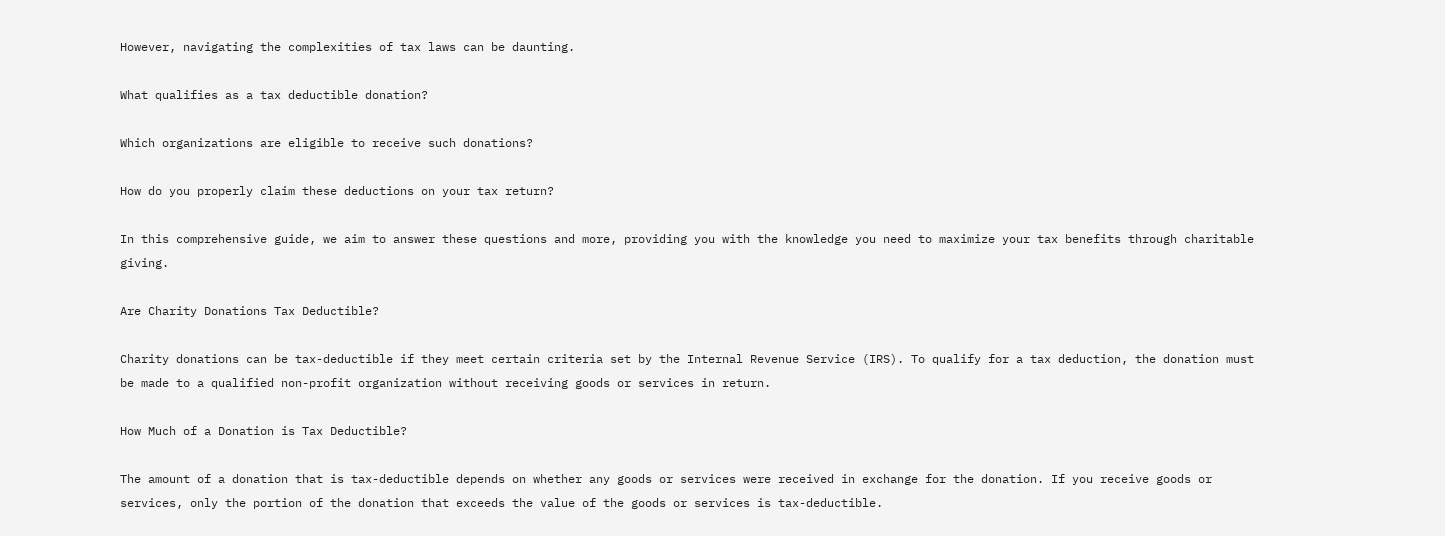However, navigating the complexities of tax laws can be daunting.

What qualifies as a tax deductible donation?

Which organizations are eligible to receive such donations?

How do you properly claim these deductions on your tax return?

In this comprehensive guide, we aim to answer these questions and more, providing you with the knowledge you need to maximize your tax benefits through charitable giving.

Are Charity Donations Tax Deductible?

Charity donations can be tax-deductible if they meet certain criteria set by the Internal Revenue Service (IRS). To qualify for a tax deduction, the donation must be made to a qualified non-profit organization without receiving goods or services in return.

How Much of a Donation is Tax Deductible?

The amount of a donation that is tax-deductible depends on whether any goods or services were received in exchange for the donation. If you receive goods or services, only the portion of the donation that exceeds the value of the goods or services is tax-deductible.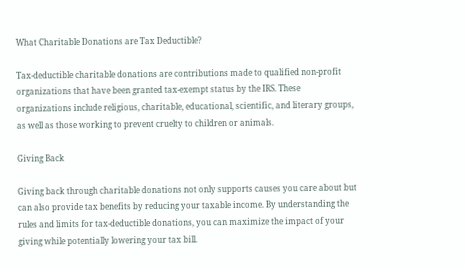What Charitable Donations are Tax Deductible?

Tax-deductible charitable donations are contributions made to qualified non-profit organizations that have been granted tax-exempt status by the IRS. These organizations include religious, charitable, educational, scientific, and literary groups, as well as those working to prevent cruelty to children or animals.

Giving Back

Giving back through charitable donations not only supports causes you care about but can also provide tax benefits by reducing your taxable income. By understanding the rules and limits for tax-deductible donations, you can maximize the impact of your giving while potentially lowering your tax bill.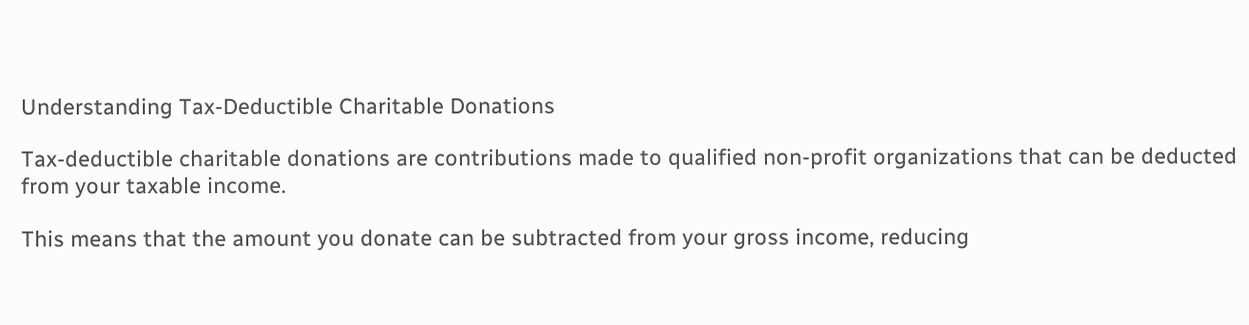Understanding Tax-Deductible Charitable Donations

Tax-deductible charitable donations are contributions made to qualified non-profit organizations that can be deducted from your taxable income.

This means that the amount you donate can be subtracted from your gross income, reducing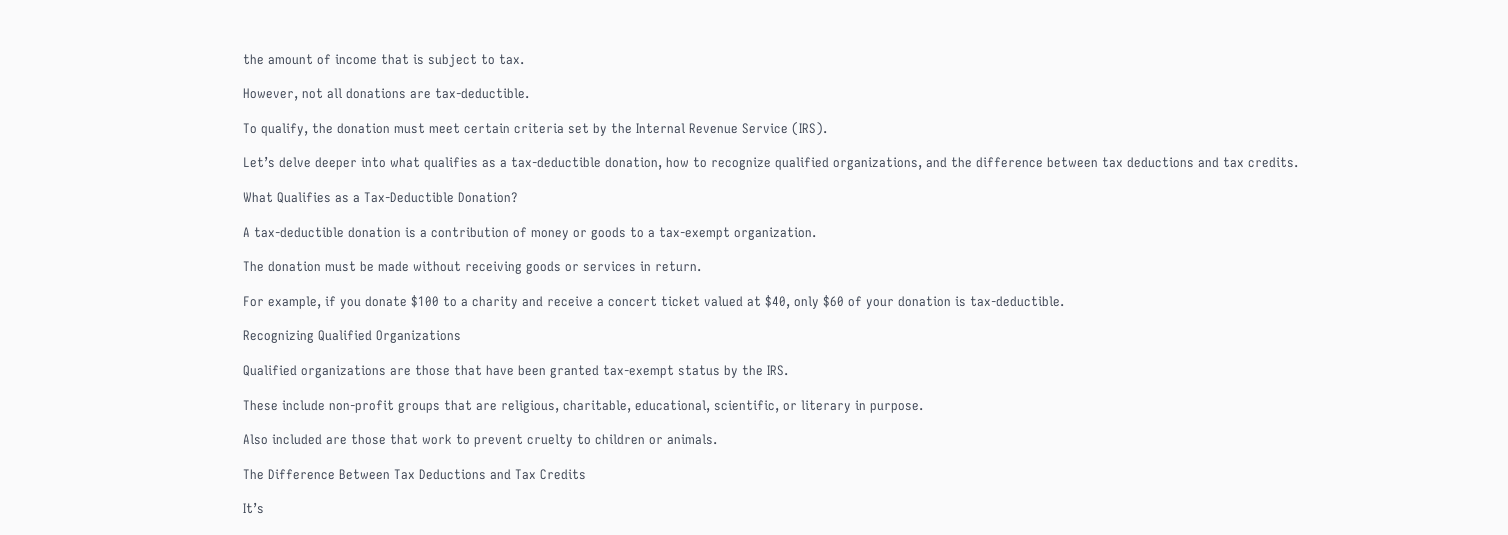the amount of income that is subject to tax.

However, not all donations are tax-deductible.

To qualify, the donation must meet certain criteria set by the Internal Revenue Service (IRS).

Let’s delve deeper into what qualifies as a tax-deductible donation, how to recognize qualified organizations, and the difference between tax deductions and tax credits.

What Qualifies as a Tax-Deductible Donation?

A tax-deductible donation is a contribution of money or goods to a tax-exempt organization.

The donation must be made without receiving goods or services in return.

For example, if you donate $100 to a charity and receive a concert ticket valued at $40, only $60 of your donation is tax-deductible.

Recognizing Qualified Organizations

Qualified organizations are those that have been granted tax-exempt status by the IRS.

These include non-profit groups that are religious, charitable, educational, scientific, or literary in purpose.

Also included are those that work to prevent cruelty to children or animals.

The Difference Between Tax Deductions and Tax Credits

It’s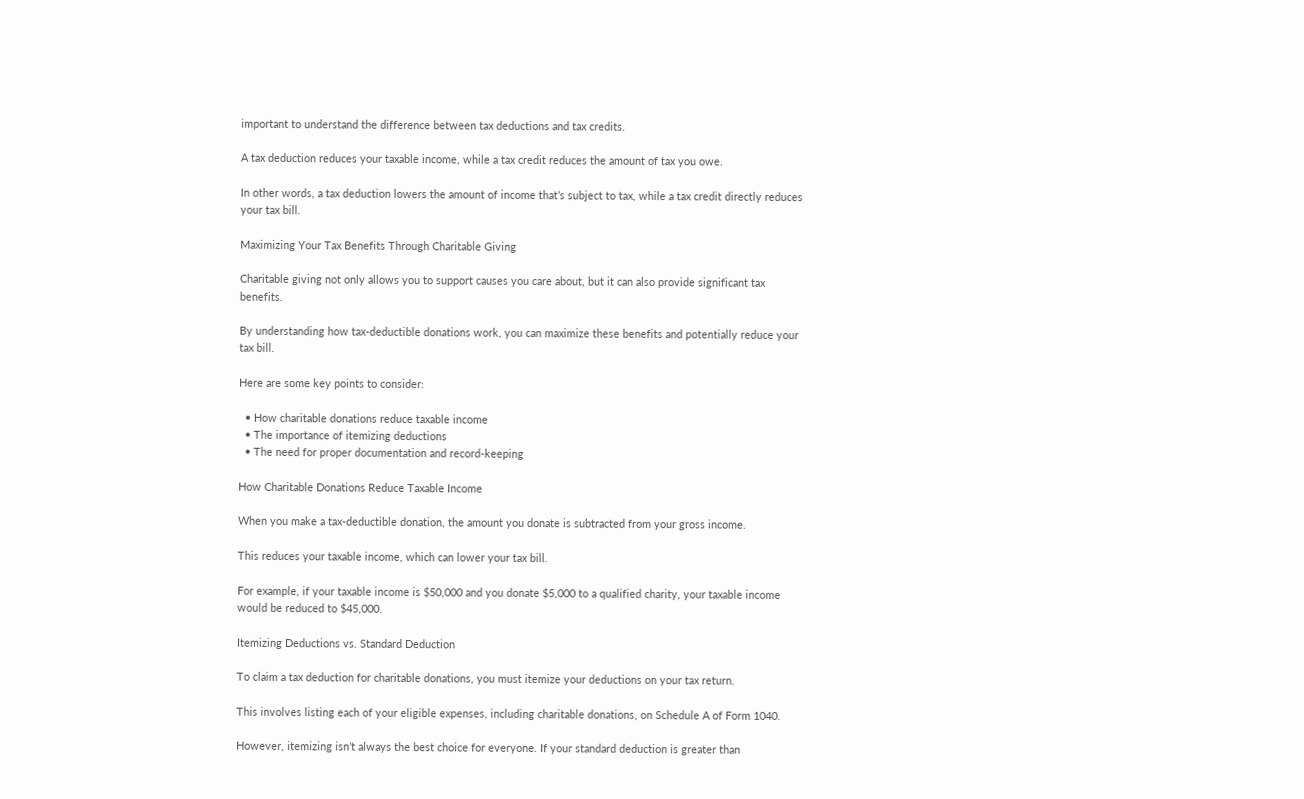important to understand the difference between tax deductions and tax credits.

A tax deduction reduces your taxable income, while a tax credit reduces the amount of tax you owe.

In other words, a tax deduction lowers the amount of income that’s subject to tax, while a tax credit directly reduces your tax bill.

Maximizing Your Tax Benefits Through Charitable Giving

Charitable giving not only allows you to support causes you care about, but it can also provide significant tax benefits.

By understanding how tax-deductible donations work, you can maximize these benefits and potentially reduce your tax bill.

Here are some key points to consider:

  • How charitable donations reduce taxable income
  • The importance of itemizing deductions
  • The need for proper documentation and record-keeping

How Charitable Donations Reduce Taxable Income

When you make a tax-deductible donation, the amount you donate is subtracted from your gross income.

This reduces your taxable income, which can lower your tax bill.

For example, if your taxable income is $50,000 and you donate $5,000 to a qualified charity, your taxable income would be reduced to $45,000.

Itemizing Deductions vs. Standard Deduction

To claim a tax deduction for charitable donations, you must itemize your deductions on your tax return.

This involves listing each of your eligible expenses, including charitable donations, on Schedule A of Form 1040.

However, itemizing isn’t always the best choice for everyone. If your standard deduction is greater than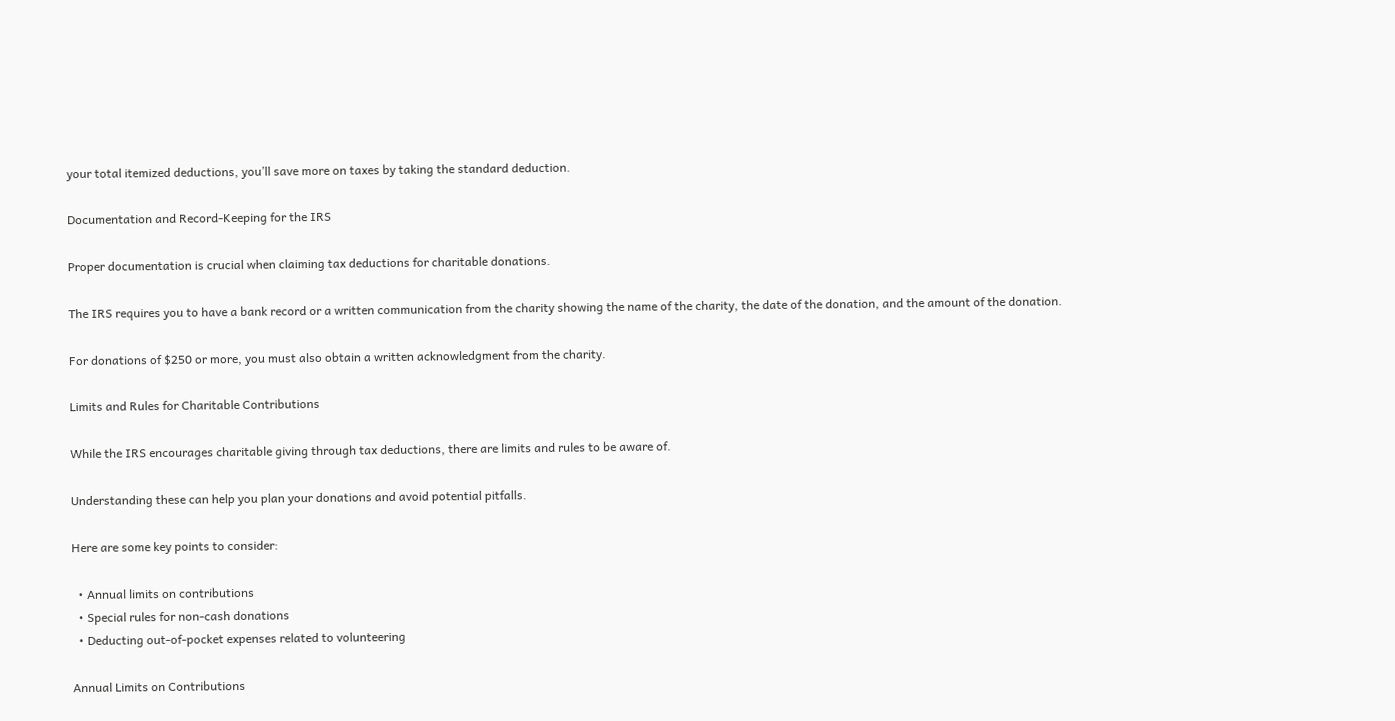your total itemized deductions, you’ll save more on taxes by taking the standard deduction.

Documentation and Record-Keeping for the IRS

Proper documentation is crucial when claiming tax deductions for charitable donations.

The IRS requires you to have a bank record or a written communication from the charity showing the name of the charity, the date of the donation, and the amount of the donation.

For donations of $250 or more, you must also obtain a written acknowledgment from the charity.

Limits and Rules for Charitable Contributions

While the IRS encourages charitable giving through tax deductions, there are limits and rules to be aware of.

Understanding these can help you plan your donations and avoid potential pitfalls.

Here are some key points to consider:

  • Annual limits on contributions
  • Special rules for non-cash donations
  • Deducting out-of-pocket expenses related to volunteering

Annual Limits on Contributions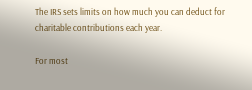The IRS sets limits on how much you can deduct for charitable contributions each year.

For most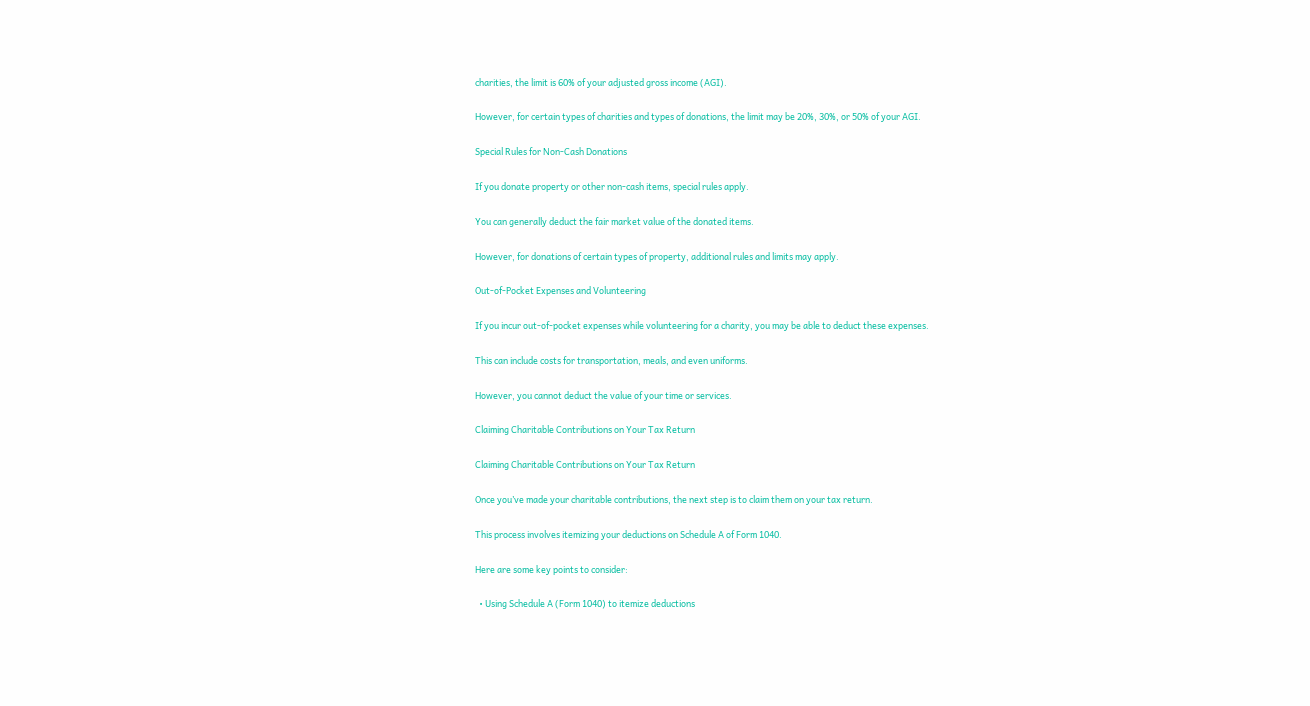charities, the limit is 60% of your adjusted gross income (AGI).

However, for certain types of charities and types of donations, the limit may be 20%, 30%, or 50% of your AGI.

Special Rules for Non-Cash Donations

If you donate property or other non-cash items, special rules apply.

You can generally deduct the fair market value of the donated items.

However, for donations of certain types of property, additional rules and limits may apply.

Out-of-Pocket Expenses and Volunteering

If you incur out-of-pocket expenses while volunteering for a charity, you may be able to deduct these expenses.

This can include costs for transportation, meals, and even uniforms.

However, you cannot deduct the value of your time or services.

Claiming Charitable Contributions on Your Tax Return

Claiming Charitable Contributions on Your Tax Return

Once you’ve made your charitable contributions, the next step is to claim them on your tax return.

This process involves itemizing your deductions on Schedule A of Form 1040.

Here are some key points to consider:

  • Using Schedule A (Form 1040) to itemize deductions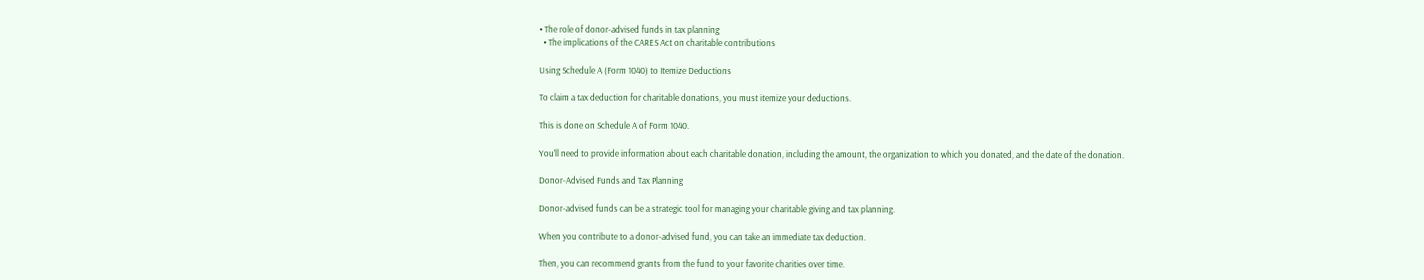• The role of donor-advised funds in tax planning
  • The implications of the CARES Act on charitable contributions

Using Schedule A (Form 1040) to Itemize Deductions

To claim a tax deduction for charitable donations, you must itemize your deductions.

This is done on Schedule A of Form 1040.

You’ll need to provide information about each charitable donation, including the amount, the organization to which you donated, and the date of the donation.

Donor-Advised Funds and Tax Planning

Donor-advised funds can be a strategic tool for managing your charitable giving and tax planning.

When you contribute to a donor-advised fund, you can take an immediate tax deduction.

Then, you can recommend grants from the fund to your favorite charities over time.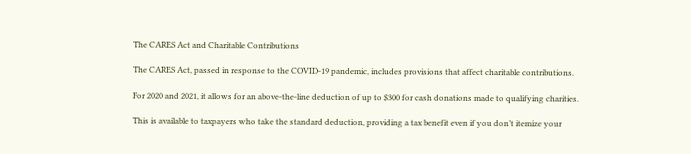The CARES Act and Charitable Contributions

The CARES Act, passed in response to the COVID-19 pandemic, includes provisions that affect charitable contributions.

For 2020 and 2021, it allows for an above-the-line deduction of up to $300 for cash donations made to qualifying charities.

This is available to taxpayers who take the standard deduction, providing a tax benefit even if you don’t itemize your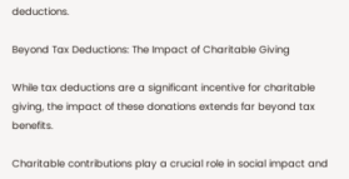deductions.

Beyond Tax Deductions: The Impact of Charitable Giving

While tax deductions are a significant incentive for charitable giving, the impact of these donations extends far beyond tax benefits.

Charitable contributions play a crucial role in social impact and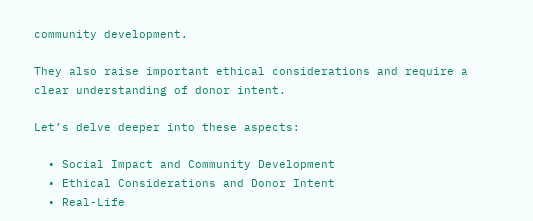community development.

They also raise important ethical considerations and require a clear understanding of donor intent.

Let’s delve deeper into these aspects:

  • Social Impact and Community Development
  • Ethical Considerations and Donor Intent
  • Real-Life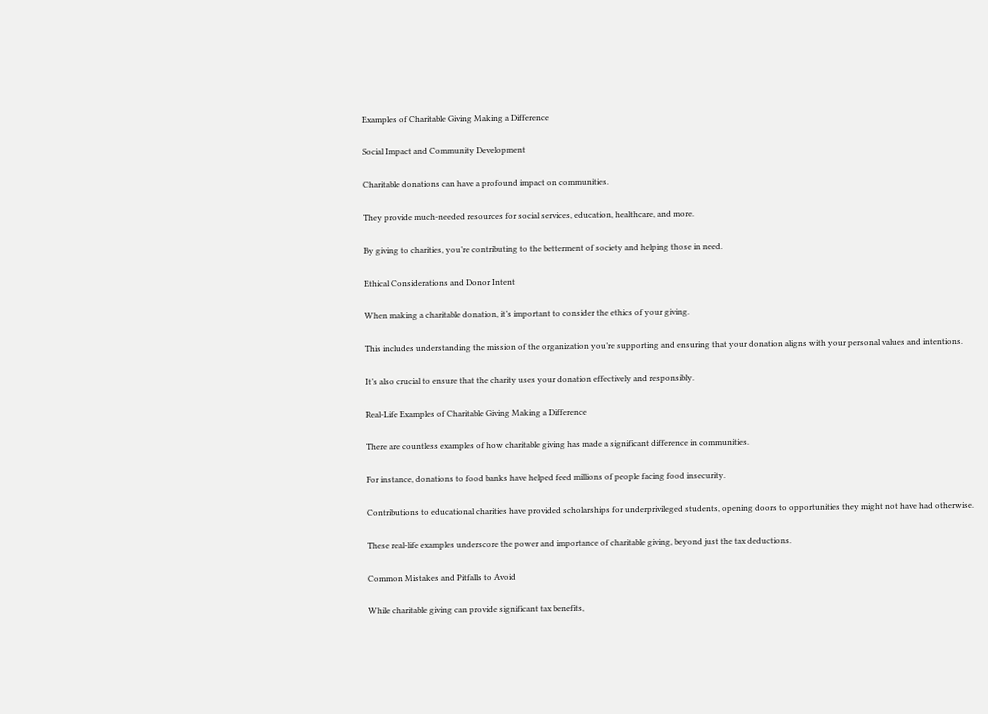Examples of Charitable Giving Making a Difference

Social Impact and Community Development

Charitable donations can have a profound impact on communities.

They provide much-needed resources for social services, education, healthcare, and more.

By giving to charities, you’re contributing to the betterment of society and helping those in need.

Ethical Considerations and Donor Intent

When making a charitable donation, it’s important to consider the ethics of your giving.

This includes understanding the mission of the organization you’re supporting and ensuring that your donation aligns with your personal values and intentions.

It’s also crucial to ensure that the charity uses your donation effectively and responsibly.

Real-Life Examples of Charitable Giving Making a Difference

There are countless examples of how charitable giving has made a significant difference in communities.

For instance, donations to food banks have helped feed millions of people facing food insecurity.

Contributions to educational charities have provided scholarships for underprivileged students, opening doors to opportunities they might not have had otherwise.

These real-life examples underscore the power and importance of charitable giving, beyond just the tax deductions.

Common Mistakes and Pitfalls to Avoid

While charitable giving can provide significant tax benefits,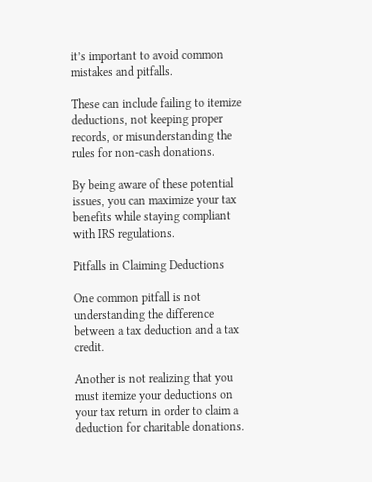it’s important to avoid common mistakes and pitfalls.

These can include failing to itemize deductions, not keeping proper records, or misunderstanding the rules for non-cash donations.

By being aware of these potential issues, you can maximize your tax benefits while staying compliant with IRS regulations.

Pitfalls in Claiming Deductions

One common pitfall is not understanding the difference between a tax deduction and a tax credit.

Another is not realizing that you must itemize your deductions on your tax return in order to claim a deduction for charitable donations.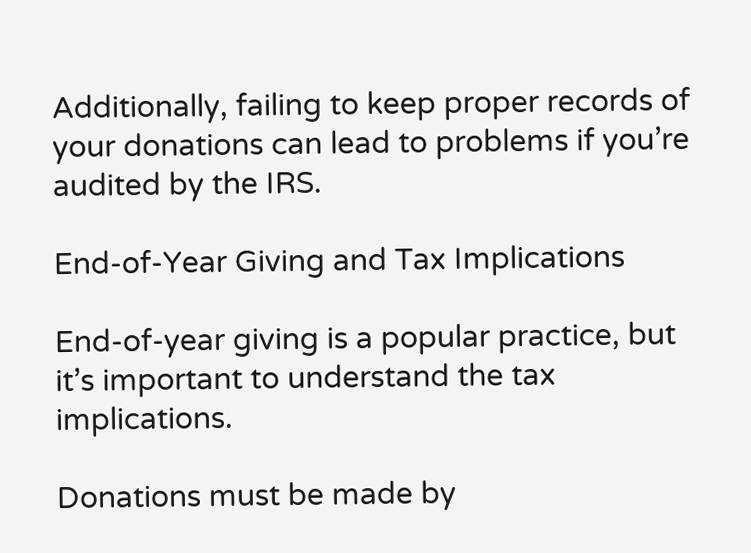Additionally, failing to keep proper records of your donations can lead to problems if you’re audited by the IRS.

End-of-Year Giving and Tax Implications

End-of-year giving is a popular practice, but it’s important to understand the tax implications.

Donations must be made by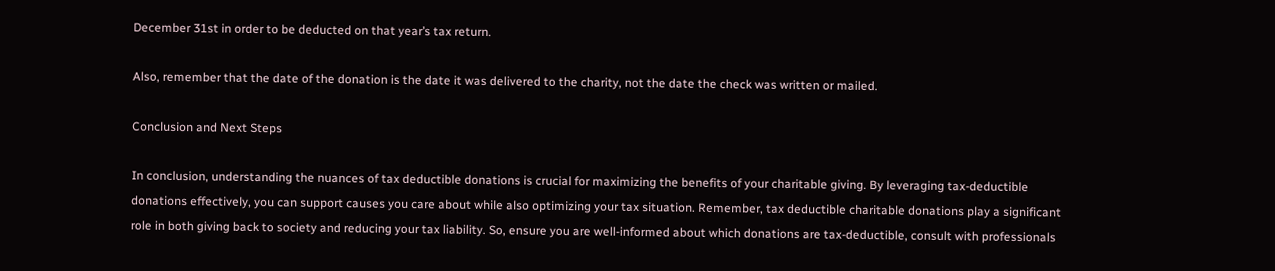December 31st in order to be deducted on that year’s tax return.

Also, remember that the date of the donation is the date it was delivered to the charity, not the date the check was written or mailed.

Conclusion and Next Steps

In conclusion, understanding the nuances of tax deductible donations is crucial for maximizing the benefits of your charitable giving. By leveraging tax-deductible donations effectively, you can support causes you care about while also optimizing your tax situation. Remember, tax deductible charitable donations play a significant role in both giving back to society and reducing your tax liability. So, ensure you are well-informed about which donations are tax-deductible, consult with professionals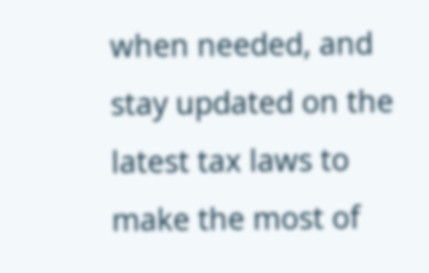when needed, and stay updated on the latest tax laws to make the most of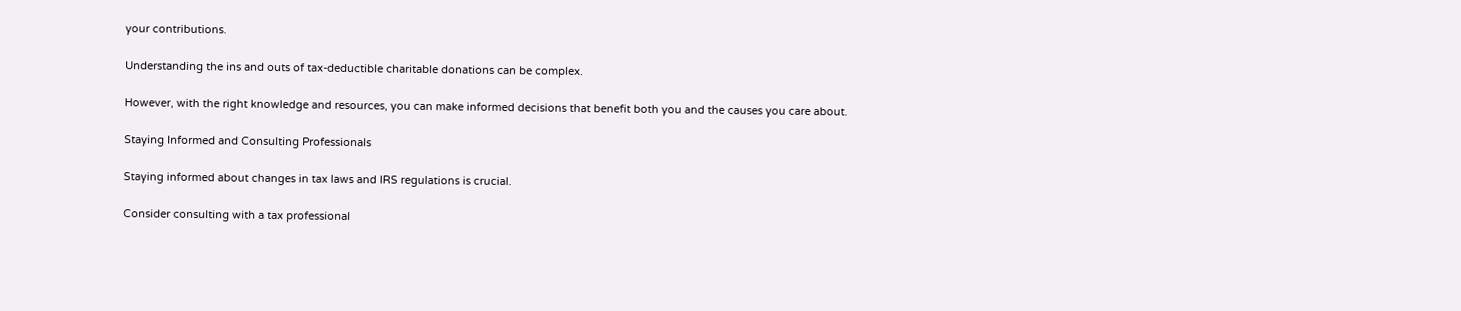your contributions.

Understanding the ins and outs of tax-deductible charitable donations can be complex.

However, with the right knowledge and resources, you can make informed decisions that benefit both you and the causes you care about.

Staying Informed and Consulting Professionals

Staying informed about changes in tax laws and IRS regulations is crucial.

Consider consulting with a tax professional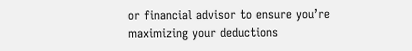or financial advisor to ensure you’re maximizing your deductions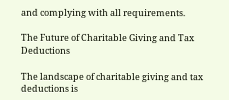and complying with all requirements.

The Future of Charitable Giving and Tax Deductions

The landscape of charitable giving and tax deductions is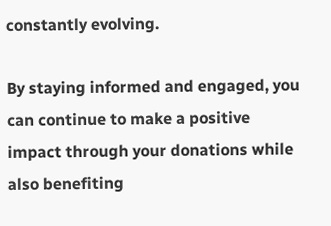constantly evolving.

By staying informed and engaged, you can continue to make a positive impact through your donations while also benefiting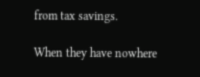from tax savings.

When they have nowhere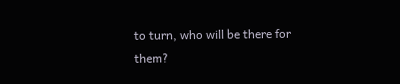to turn, who will be there for them?